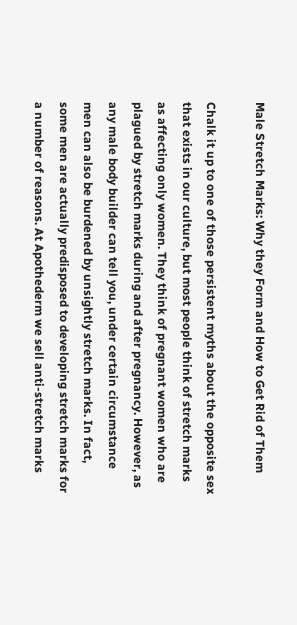Male Stretch Marks: Why they Form and How to Get Rid of Them

Chalk it up to one of those persistent myths about the opposite sex that exists in our culture, but most people think of stretch marks as affecting only women. They think of pregnant women who are plagued by stretch marks during and after pregnancy. However, as any male body builder can tell you, under certain circumstance men can also be burdened by unsightly stretch marks. In fact, some men are actually predisposed to developing stretch marks for a number of reasons. At Apothederm we sell anti-stretch marks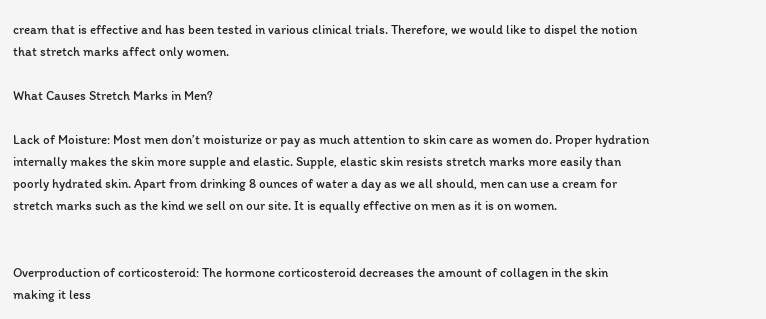cream that is effective and has been tested in various clinical trials. Therefore, we would like to dispel the notion that stretch marks affect only women.

What Causes Stretch Marks in Men?

Lack of Moisture: Most men don’t moisturize or pay as much attention to skin care as women do. Proper hydration internally makes the skin more supple and elastic. Supple, elastic skin resists stretch marks more easily than poorly hydrated skin. Apart from drinking 8 ounces of water a day as we all should, men can use a cream for stretch marks such as the kind we sell on our site. It is equally effective on men as it is on women.


Overproduction of corticosteroid: The hormone corticosteroid decreases the amount of collagen in the skin making it less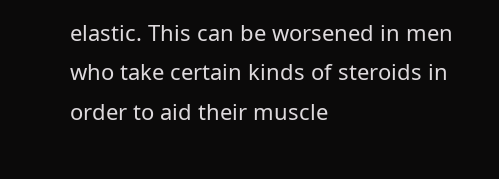elastic. This can be worsened in men who take certain kinds of steroids in order to aid their muscle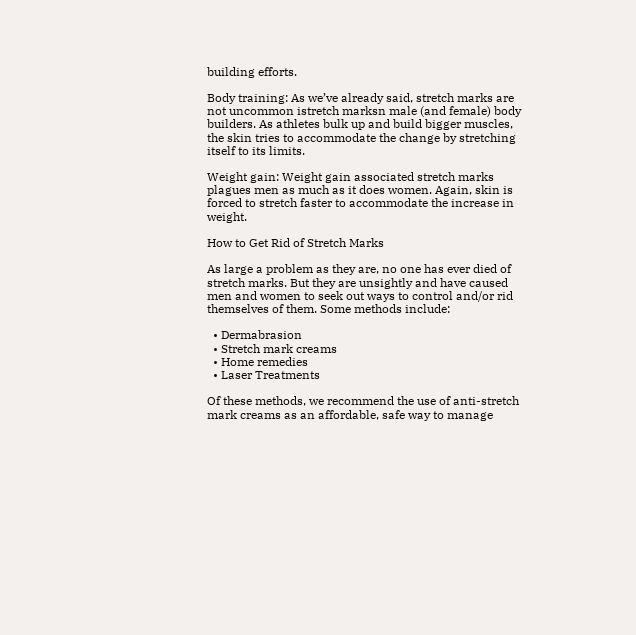building efforts.

Body training: As we’ve already said, stretch marks are not uncommon istretch marksn male (and female) body builders. As athletes bulk up and build bigger muscles, the skin tries to accommodate the change by stretching itself to its limits.

Weight gain: Weight gain associated stretch marks plagues men as much as it does women. Again, skin is forced to stretch faster to accommodate the increase in weight.

How to Get Rid of Stretch Marks

As large a problem as they are, no one has ever died of stretch marks. But they are unsightly and have caused men and women to seek out ways to control and/or rid themselves of them. Some methods include:

  • Dermabrasion
  • Stretch mark creams
  • Home remedies
  • Laser Treatments

Of these methods, we recommend the use of anti-stretch mark creams as an affordable, safe way to manage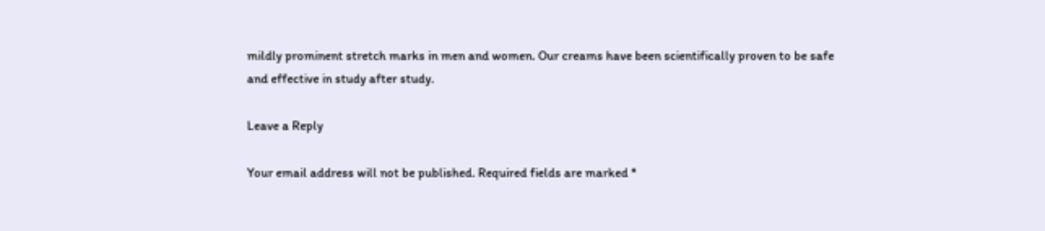mildly prominent stretch marks in men and women. Our creams have been scientifically proven to be safe and effective in study after study.

Leave a Reply

Your email address will not be published. Required fields are marked *